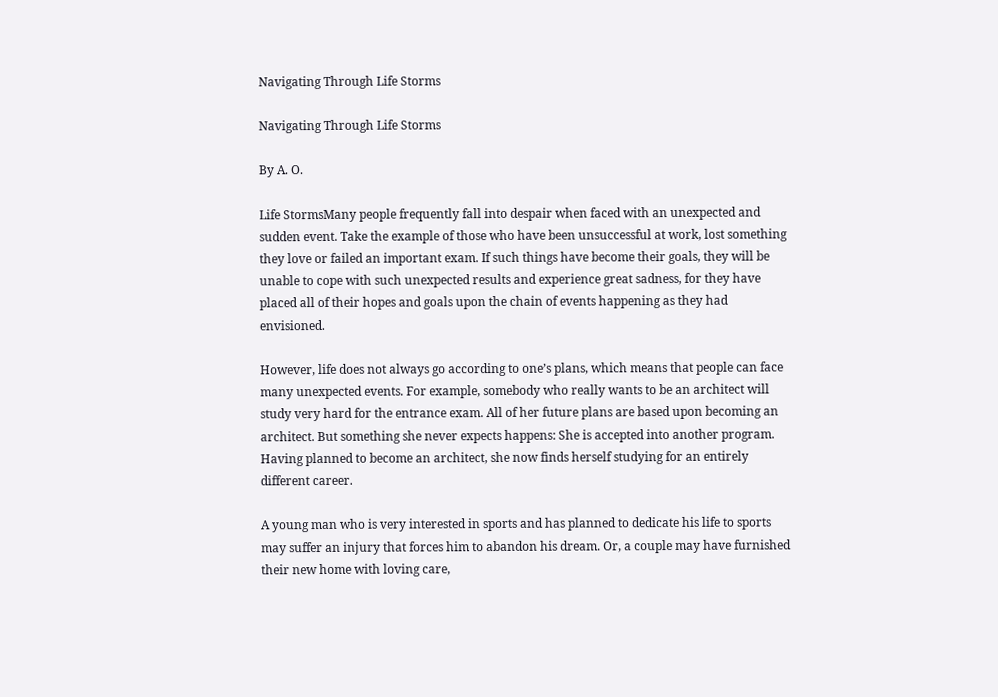Navigating Through Life Storms

Navigating Through Life Storms

By A. O.

Life StormsMany people frequently fall into despair when faced with an unexpected and sudden event. Take the example of those who have been unsuccessful at work, lost something they love or failed an important exam. If such things have become their goals, they will be unable to cope with such unexpected results and experience great sadness, for they have placed all of their hopes and goals upon the chain of events happening as they had envisioned.

However, life does not always go according to one’s plans, which means that people can face many unexpected events. For example, somebody who really wants to be an architect will study very hard for the entrance exam. All of her future plans are based upon becoming an architect. But something she never expects happens: She is accepted into another program. Having planned to become an architect, she now finds herself studying for an entirely different career.

A young man who is very interested in sports and has planned to dedicate his life to sports may suffer an injury that forces him to abandon his dream. Or, a couple may have furnished their new home with loving care,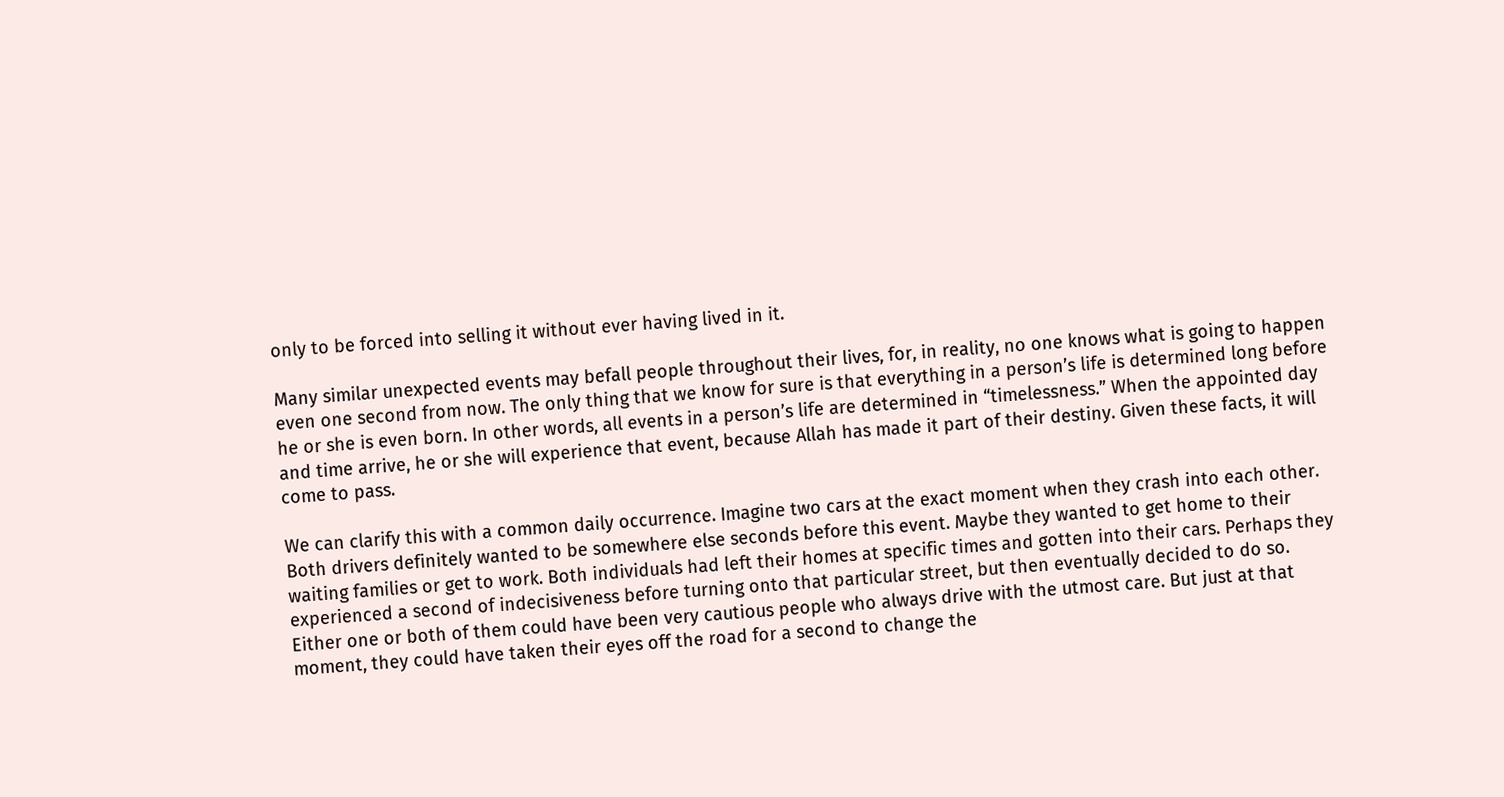only to be forced into selling it without ever having lived in it.

Many similar unexpected events may befall people throughout their lives, for, in reality, no one knows what is going to happen even one second from now. The only thing that we know for sure is that everything in a person’s life is determined long before he or she is even born. In other words, all events in a person’s life are determined in “timelessness.” When the appointed day and time arrive, he or she will experience that event, because Allah has made it part of their destiny. Given these facts, it will come to pass.

We can clarify this with a common daily occurrence. Imagine two cars at the exact moment when they crash into each other. Both drivers definitely wanted to be somewhere else seconds before this event. Maybe they wanted to get home to their waiting families or get to work. Both individuals had left their homes at specific times and gotten into their cars. Perhaps they experienced a second of indecisiveness before turning onto that particular street, but then eventually decided to do so. Either one or both of them could have been very cautious people who always drive with the utmost care. But just at that moment, they could have taken their eyes off the road for a second to change the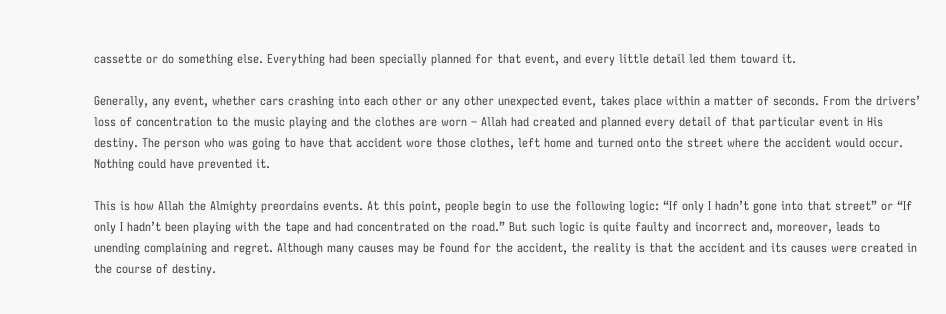cassette or do something else. Everything had been specially planned for that event, and every little detail led them toward it.

Generally, any event, whether cars crashing into each other or any other unexpected event, takes place within a matter of seconds. From the drivers’ loss of concentration to the music playing and the clothes are worn – Allah had created and planned every detail of that particular event in His destiny. The person who was going to have that accident wore those clothes, left home and turned onto the street where the accident would occur. Nothing could have prevented it.

This is how Allah the Almighty preordains events. At this point, people begin to use the following logic: “If only I hadn’t gone into that street” or “If only I hadn’t been playing with the tape and had concentrated on the road.” But such logic is quite faulty and incorrect and, moreover, leads to unending complaining and regret. Although many causes may be found for the accident, the reality is that the accident and its causes were created in the course of destiny.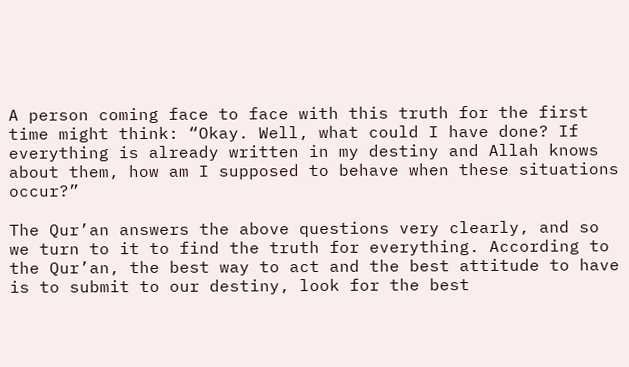A person coming face to face with this truth for the first time might think: “Okay. Well, what could I have done? If everything is already written in my destiny and Allah knows about them, how am I supposed to behave when these situations occur?”

The Qur’an answers the above questions very clearly, and so we turn to it to find the truth for everything. According to the Qur’an, the best way to act and the best attitude to have is to submit to our destiny, look for the best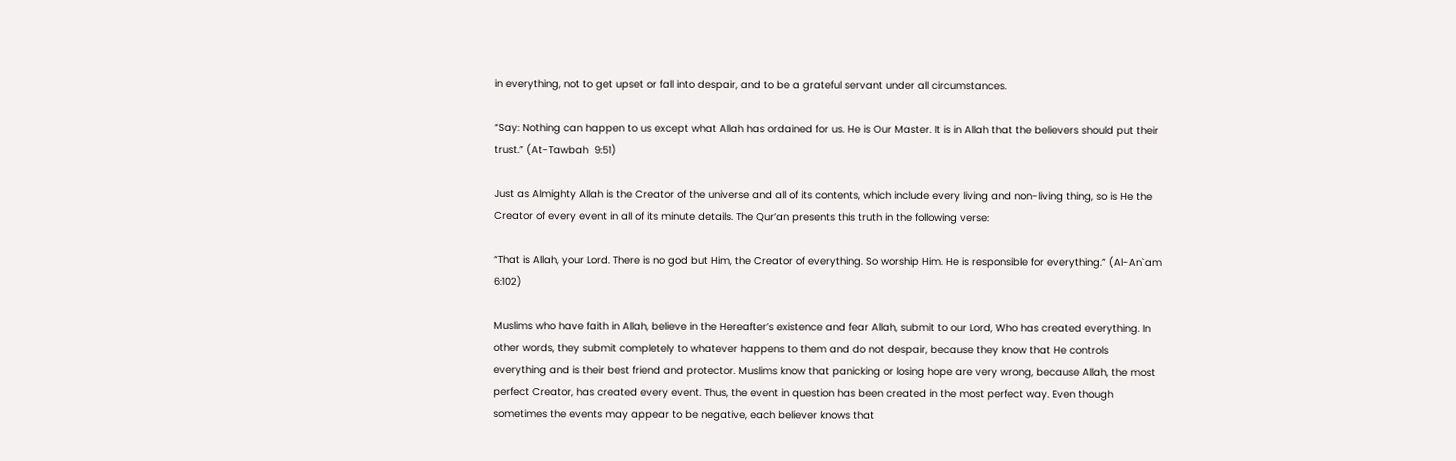in everything, not to get upset or fall into despair, and to be a grateful servant under all circumstances.

“Say: Nothing can happen to us except what Allah has ordained for us. He is Our Master. It is in Allah that the believers should put their trust.” (At-Tawbah  9:51)

Just as Almighty Allah is the Creator of the universe and all of its contents, which include every living and non-living thing, so is He the Creator of every event in all of its minute details. The Qur’an presents this truth in the following verse:

“That is Allah, your Lord. There is no god but Him, the Creator of everything. So worship Him. He is responsible for everything.” (Al-An`am 6:102)

Muslims who have faith in Allah, believe in the Hereafter’s existence and fear Allah, submit to our Lord, Who has created everything. In other words, they submit completely to whatever happens to them and do not despair, because they know that He controls everything and is their best friend and protector. Muslims know that panicking or losing hope are very wrong, because Allah, the most perfect Creator, has created every event. Thus, the event in question has been created in the most perfect way. Even though sometimes the events may appear to be negative, each believer knows that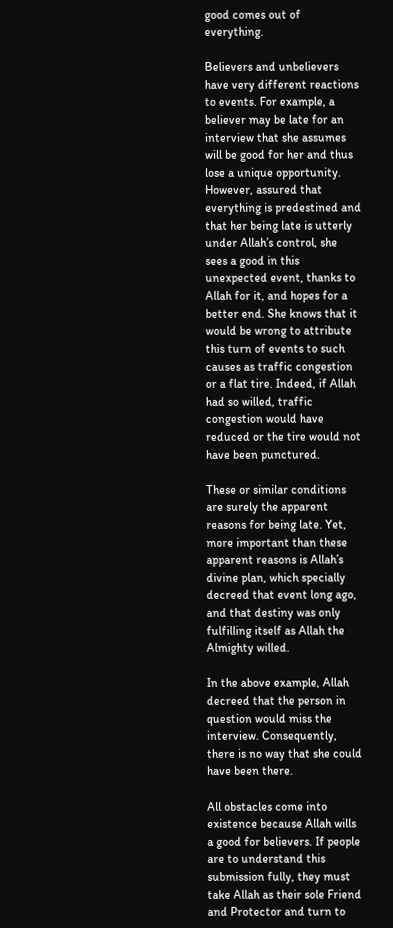good comes out of everything.

Believers and unbelievers have very different reactions to events. For example, a believer may be late for an interview that she assumes will be good for her and thus lose a unique opportunity. However, assured that everything is predestined and that her being late is utterly under Allah’s control, she sees a good in this unexpected event, thanks to Allah for it, and hopes for a better end. She knows that it would be wrong to attribute this turn of events to such causes as traffic congestion or a flat tire. Indeed, if Allah had so willed, traffic congestion would have reduced or the tire would not have been punctured.

These or similar conditions are surely the apparent reasons for being late. Yet, more important than these apparent reasons is Allah’s divine plan, which specially decreed that event long ago, and that destiny was only fulfilling itself as Allah the Almighty willed.

In the above example, Allah decreed that the person in question would miss the interview. Consequently, there is no way that she could have been there.

All obstacles come into existence because Allah wills a good for believers. If people are to understand this submission fully, they must take Allah as their sole Friend and Protector and turn to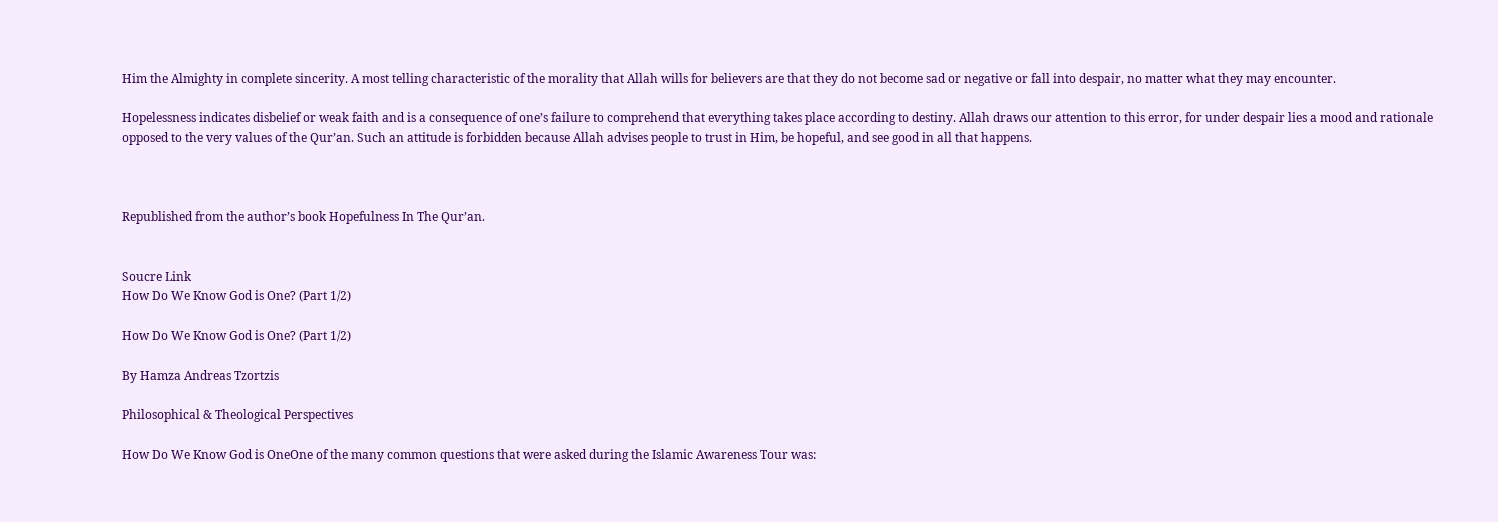Him the Almighty in complete sincerity. A most telling characteristic of the morality that Allah wills for believers are that they do not become sad or negative or fall into despair, no matter what they may encounter.

Hopelessness indicates disbelief or weak faith and is a consequence of one’s failure to comprehend that everything takes place according to destiny. Allah draws our attention to this error, for under despair lies a mood and rationale opposed to the very values of the Qur’an. Such an attitude is forbidden because Allah advises people to trust in Him, be hopeful, and see good in all that happens.



Republished from the author’s book Hopefulness In The Qur’an.


Soucre Link
How Do We Know God is One? (Part 1/2)

How Do We Know God is One? (Part 1/2)

By Hamza Andreas Tzortzis

Philosophical & Theological Perspectives

How Do We Know God is OneOne of the many common questions that were asked during the Islamic Awareness Tour was: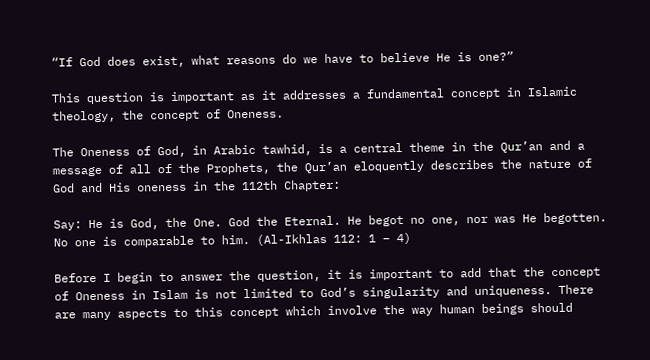“If God does exist, what reasons do we have to believe He is one?”

This question is important as it addresses a fundamental concept in Islamic theology, the concept of Oneness.

The Oneness of God, in Arabic tawhid, is a central theme in the Qur’an and a message of all of the Prophets, the Qur’an eloquently describes the nature of God and His oneness in the 112th Chapter:

Say: He is God, the One. God the Eternal. He begot no one, nor was He begotten. No one is comparable to him. (Al-Ikhlas 112: 1 – 4)

Before I begin to answer the question, it is important to add that the concept of Oneness in Islam is not limited to God’s singularity and uniqueness. There are many aspects to this concept which involve the way human beings should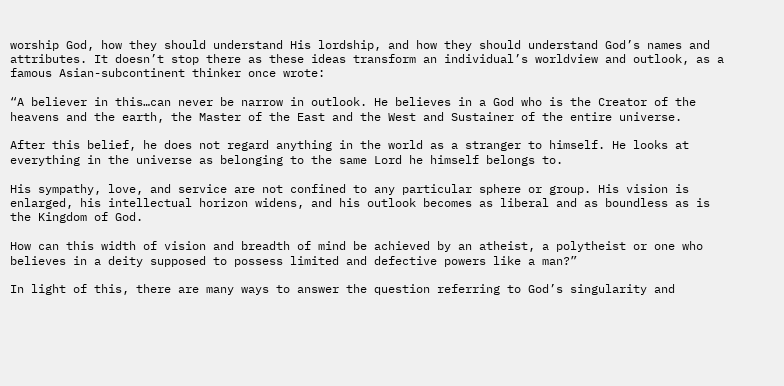worship God, how they should understand His lordship, and how they should understand God’s names and attributes. It doesn’t stop there as these ideas transform an individual’s worldview and outlook, as a famous Asian-subcontinent thinker once wrote:

“A believer in this…can never be narrow in outlook. He believes in a God who is the Creator of the heavens and the earth, the Master of the East and the West and Sustainer of the entire universe.

After this belief, he does not regard anything in the world as a stranger to himself. He looks at everything in the universe as belonging to the same Lord he himself belongs to.

His sympathy, love, and service are not confined to any particular sphere or group. His vision is enlarged, his intellectual horizon widens, and his outlook becomes as liberal and as boundless as is the Kingdom of God.

How can this width of vision and breadth of mind be achieved by an atheist, a polytheist or one who believes in a deity supposed to possess limited and defective powers like a man?”

In light of this, there are many ways to answer the question referring to God’s singularity and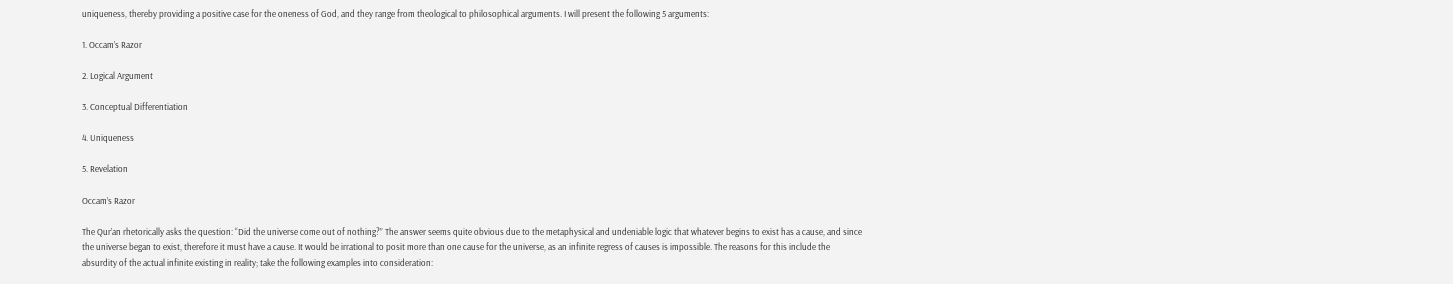uniqueness, thereby providing a positive case for the oneness of God, and they range from theological to philosophical arguments. I will present the following 5 arguments:

1. Occam’s Razor

2. Logical Argument

3. Conceptual Differentiation

4. Uniqueness

5. Revelation

Occam’s Razor

The Qur’an rhetorically asks the question: “Did the universe come out of nothing?” The answer seems quite obvious due to the metaphysical and undeniable logic that whatever begins to exist has a cause, and since the universe began to exist, therefore it must have a cause. It would be irrational to posit more than one cause for the universe, as an infinite regress of causes is impossible. The reasons for this include the absurdity of the actual infinite existing in reality; take the following examples into consideration: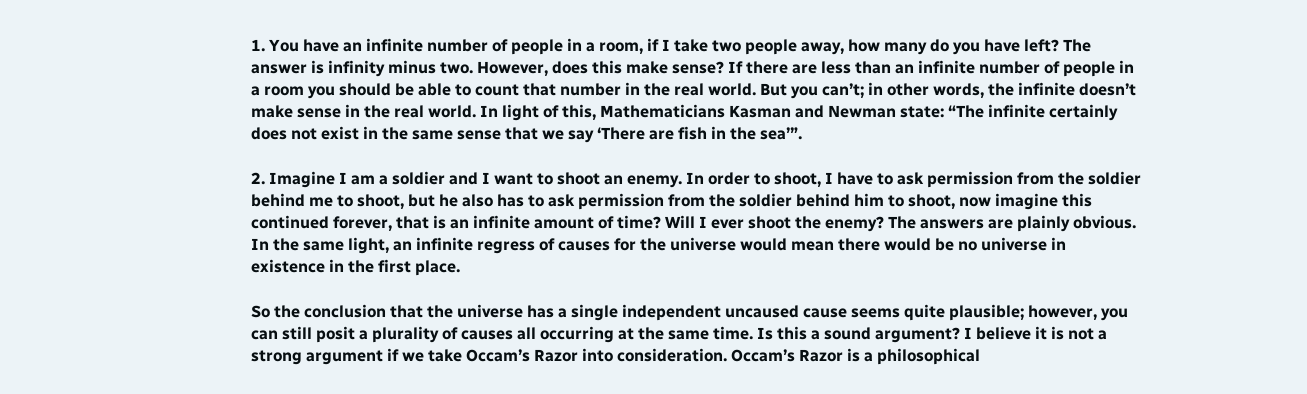1. You have an infinite number of people in a room, if I take two people away, how many do you have left? The answer is infinity minus two. However, does this make sense? If there are less than an infinite number of people in a room you should be able to count that number in the real world. But you can’t; in other words, the infinite doesn’t make sense in the real world. In light of this, Mathematicians Kasman and Newman state: “The infinite certainly does not exist in the same sense that we say ‘There are fish in the sea’”.

2. Imagine I am a soldier and I want to shoot an enemy. In order to shoot, I have to ask permission from the soldier behind me to shoot, but he also has to ask permission from the soldier behind him to shoot, now imagine this continued forever, that is an infinite amount of time? Will I ever shoot the enemy? The answers are plainly obvious. In the same light, an infinite regress of causes for the universe would mean there would be no universe in existence in the first place.

So the conclusion that the universe has a single independent uncaused cause seems quite plausible; however, you can still posit a plurality of causes all occurring at the same time. Is this a sound argument? I believe it is not a strong argument if we take Occam’s Razor into consideration. Occam’s Razor is a philosophical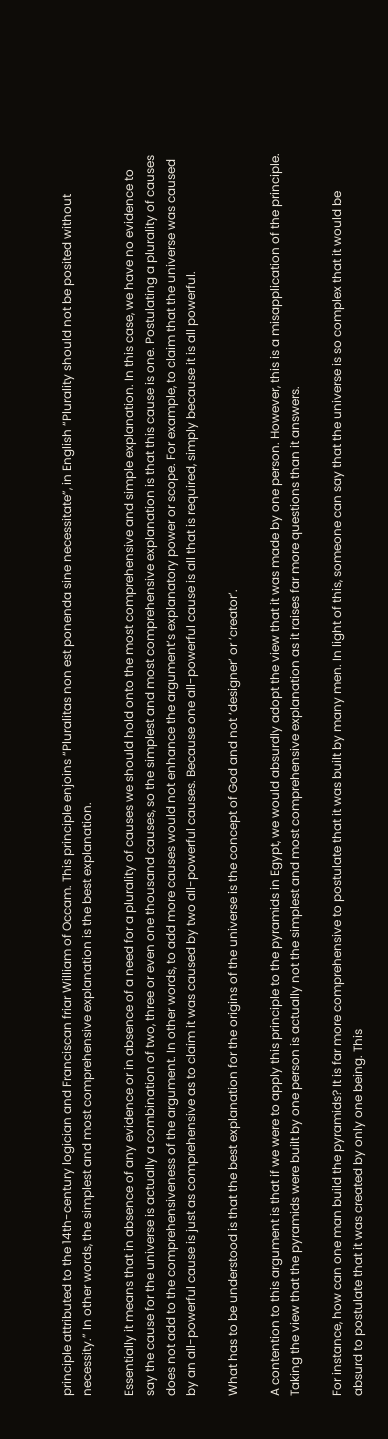principle attributed to the 14th-century logician and Franciscan friar William of Occam. This principle enjoins “Pluralitas non est ponenda sine necessitate”, in English “Plurality should not be posited without necessity.” In other words, the simplest and most comprehensive explanation is the best explanation.

Essentially it means that in absence of any evidence or in absence of a need for a plurality of causes we should hold onto the most comprehensive and simple explanation. In this case, we have no evidence to say the cause for the universe is actually a combination of two, three or even one thousand causes, so the simplest and most comprehensive explanation is that this cause is one. Postulating a plurality of causes does not add to the comprehensiveness of the argument. In other words, to add more causes would not enhance the argument’s explanatory power or scope. For example, to claim that the universe was caused by an all-powerful cause is just as comprehensive as to claim it was caused by two all-powerful causes. Because one all-powerful cause is all that is required, simply because it is all powerful.

What has to be understood is that the best explanation for the origins of the universe is the concept of God and not ‘designer’ or ‘creator’.

A contention to this argument is that if we were to apply this principle to the pyramids in Egypt, we would absurdly adopt the view that it was made by one person. However, this is a misapplication of the principle. Taking the view that the pyramids were built by one person is actually not the simplest and most comprehensive explanation as it raises far more questions than it answers.

For instance, how can one man build the pyramids? It is far more comprehensive to postulate that it was built by many men. In light of this, someone can say that the universe is so complex that it would be absurd to postulate that it was created by only one being. This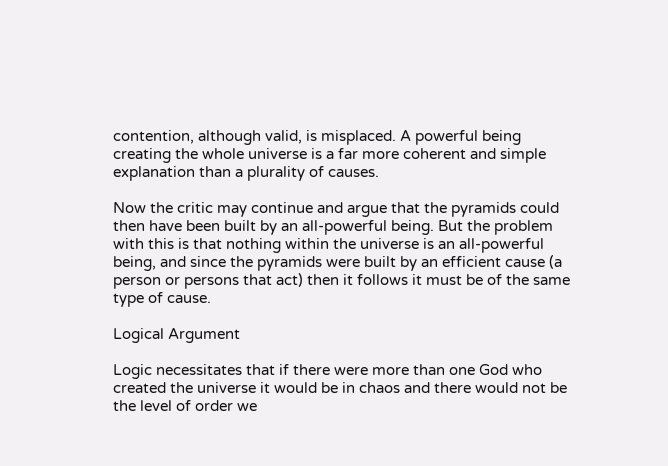contention, although valid, is misplaced. A powerful being creating the whole universe is a far more coherent and simple explanation than a plurality of causes.

Now the critic may continue and argue that the pyramids could then have been built by an all-powerful being. But the problem with this is that nothing within the universe is an all-powerful being, and since the pyramids were built by an efficient cause (a person or persons that act) then it follows it must be of the same type of cause.

Logical Argument

Logic necessitates that if there were more than one God who created the universe it would be in chaos and there would not be the level of order we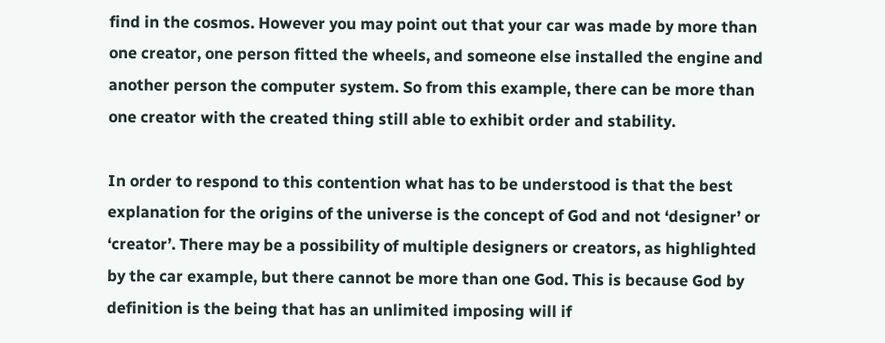find in the cosmos. However you may point out that your car was made by more than one creator, one person fitted the wheels, and someone else installed the engine and another person the computer system. So from this example, there can be more than one creator with the created thing still able to exhibit order and stability.

In order to respond to this contention what has to be understood is that the best explanation for the origins of the universe is the concept of God and not ‘designer’ or ‘creator’. There may be a possibility of multiple designers or creators, as highlighted by the car example, but there cannot be more than one God. This is because God by definition is the being that has an unlimited imposing will if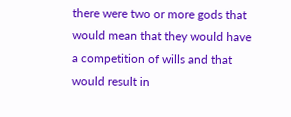there were two or more gods that would mean that they would have a competition of wills and that would result in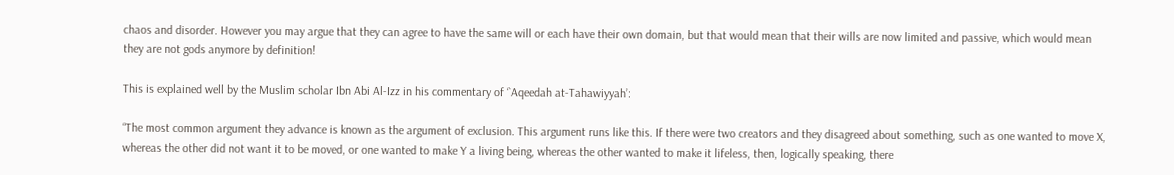chaos and disorder. However you may argue that they can agree to have the same will or each have their own domain, but that would mean that their wills are now limited and passive, which would mean they are not gods anymore by definition!

This is explained well by the Muslim scholar Ibn Abi Al-Izz in his commentary of ‘`Aqeedah at-Tahawiyyah’:

“The most common argument they advance is known as the argument of exclusion. This argument runs like this. If there were two creators and they disagreed about something, such as one wanted to move X, whereas the other did not want it to be moved, or one wanted to make Y a living being, whereas the other wanted to make it lifeless, then, logically speaking, there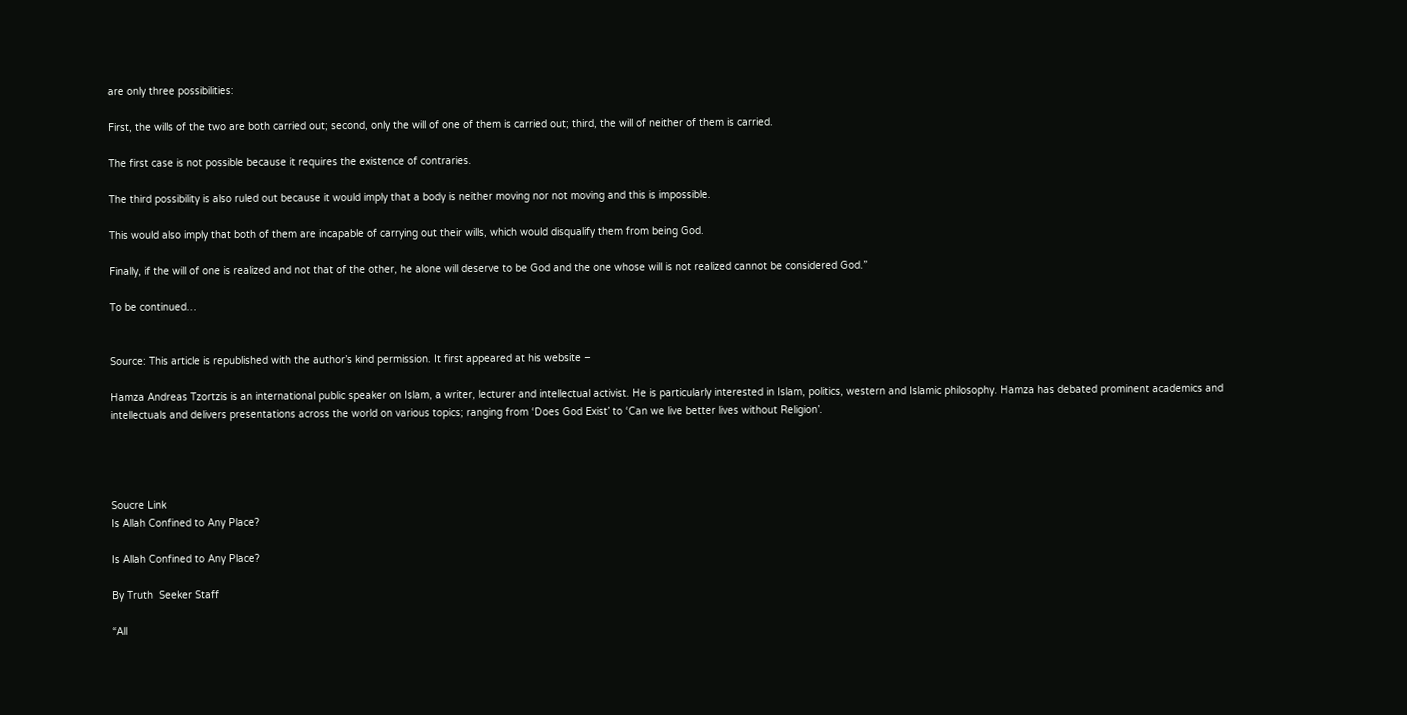are only three possibilities:

First, the wills of the two are both carried out; second, only the will of one of them is carried out; third, the will of neither of them is carried.

The first case is not possible because it requires the existence of contraries.

The third possibility is also ruled out because it would imply that a body is neither moving nor not moving and this is impossible.

This would also imply that both of them are incapable of carrying out their wills, which would disqualify them from being God.

Finally, if the will of one is realized and not that of the other, he alone will deserve to be God and the one whose will is not realized cannot be considered God.”

To be continued…


Source: This article is republished with the author’s kind permission. It first appeared at his website –

Hamza Andreas Tzortzis is an international public speaker on Islam, a writer, lecturer and intellectual activist. He is particularly interested in Islam, politics, western and Islamic philosophy. Hamza has debated prominent academics and intellectuals and delivers presentations across the world on various topics; ranging from ‘Does God Exist’ to ‘Can we live better lives without Religion’.




Soucre Link
Is Allah Confined to Any Place?

Is Allah Confined to Any Place?

By Truth  Seeker Staff

“All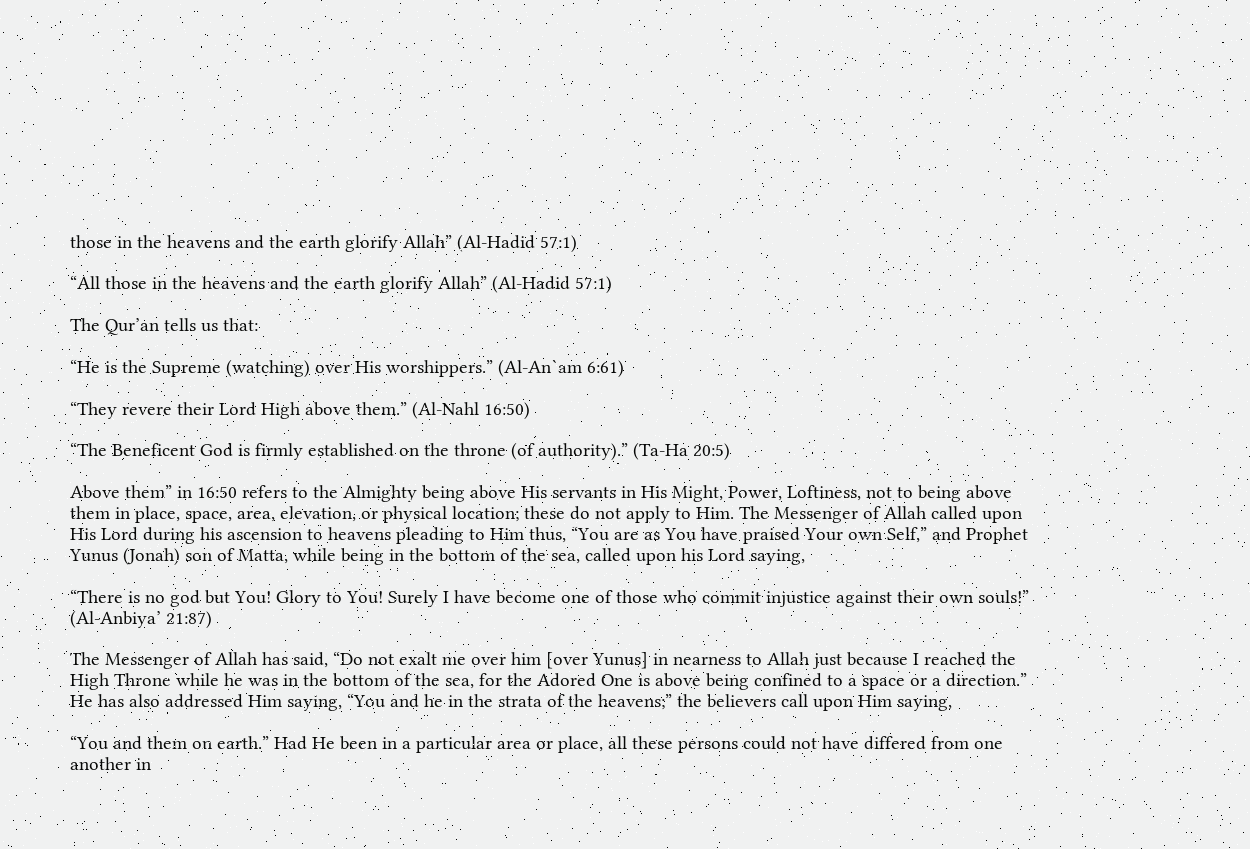those in the heavens and the earth glorify Allah” (Al-Hadid 57:1)

“All those in the heavens and the earth glorify Allah” (Al-Hadid 57:1)

The Qur’an tells us that:

“He is the Supreme (watching) over His worshippers.” (Al-An`am 6:61)

“They revere their Lord High above them.” (Al-Nahl 16:50)

“The Beneficent God is firmly established on the throne (of authority).” (Ta-Ha 20:5)

Above them” in 16:50 refers to the Almighty being above His servants in His Might, Power, Loftiness, not to being above them in place, space, area, elevation, or physical location; these do not apply to Him. The Messenger of Allah called upon His Lord during his ascension to heavens pleading to Him thus, “You are as You have praised Your own Self,” and Prophet Yunus (Jonah) son of Matta, while being in the bottom of the sea, called upon his Lord saying,

“There is no god but You! Glory to You! Surely I have become one of those who commit injustice against their own souls!” (Al-Anbiya’ 21:87)

The Messenger of Allah has said, “Do not exalt me over him [over Yunus] in nearness to Allah just because I reached the High Throne while he was in the bottom of the sea, for the Adored One is above being confined to a space or a direction.” He has also addressed Him saying, “You and he in the strata of the heavens;” the believers call upon Him saying,

“You and them on earth.” Had He been in a particular area or place, all these persons could not have differed from one another in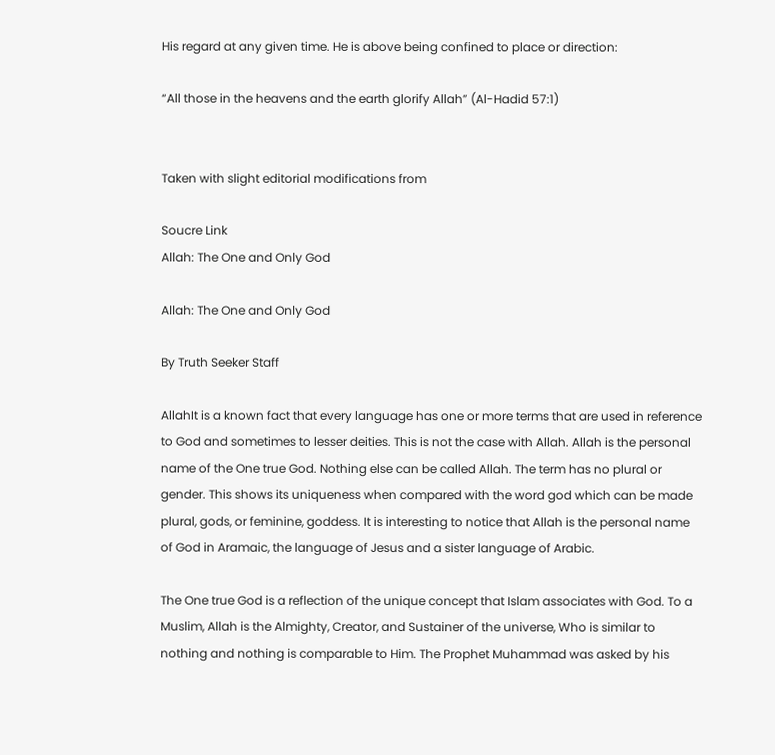His regard at any given time. He is above being confined to place or direction:

“All those in the heavens and the earth glorify Allah” (Al-Hadid 57:1)


Taken with slight editorial modifications from

Soucre Link
Allah: The One and Only God

Allah: The One and Only God

By Truth Seeker Staff

AllahIt is a known fact that every language has one or more terms that are used in reference to God and sometimes to lesser deities. This is not the case with Allah. Allah is the personal name of the One true God. Nothing else can be called Allah. The term has no plural or gender. This shows its uniqueness when compared with the word god which can be made plural, gods, or feminine, goddess. It is interesting to notice that Allah is the personal name of God in Aramaic, the language of Jesus and a sister language of Arabic.

The One true God is a reflection of the unique concept that Islam associates with God. To a Muslim, Allah is the Almighty, Creator, and Sustainer of the universe, Who is similar to nothing and nothing is comparable to Him. The Prophet Muhammad was asked by his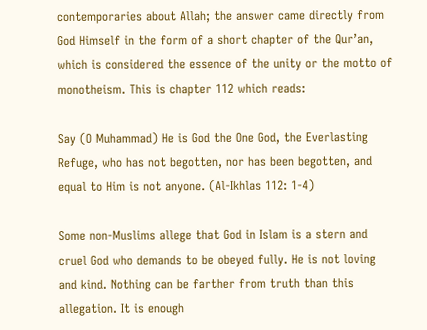contemporaries about Allah; the answer came directly from God Himself in the form of a short chapter of the Qur’an, which is considered the essence of the unity or the motto of monotheism. This is chapter 112 which reads:

Say (O Muhammad) He is God the One God, the Everlasting Refuge, who has not begotten, nor has been begotten, and equal to Him is not anyone. (Al-Ikhlas 112: 1-4)

Some non-Muslims allege that God in Islam is a stern and cruel God who demands to be obeyed fully. He is not loving and kind. Nothing can be farther from truth than this allegation. It is enough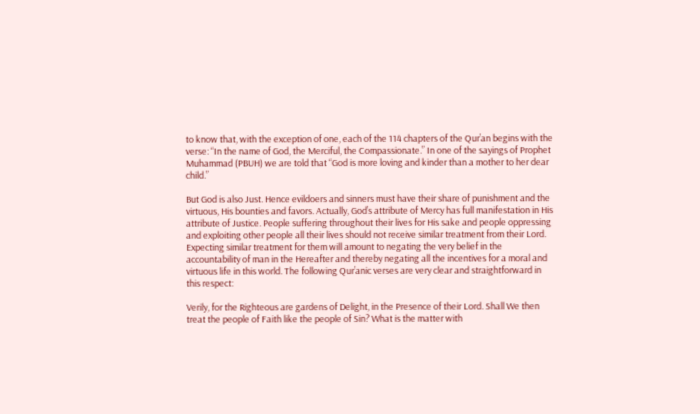to know that, with the exception of one, each of the 114 chapters of the Qur’an begins with the verse: “In the name of God, the Merciful, the Compassionate.” In one of the sayings of Prophet Muhammad (PBUH) we are told that “God is more loving and kinder than a mother to her dear child.”

But God is also Just. Hence evildoers and sinners must have their share of punishment and the virtuous, His bounties and favors. Actually, God’s attribute of Mercy has full manifestation in His attribute of Justice. People suffering throughout their lives for His sake and people oppressing and exploiting other people all their lives should not receive similar treatment from their Lord. Expecting similar treatment for them will amount to negating the very belief in the accountability of man in the Hereafter and thereby negating all the incentives for a moral and virtuous life in this world. The following Qur’anic verses are very clear and straightforward in this respect:

Verily, for the Righteous are gardens of Delight, in the Presence of their Lord. Shall We then treat the people of Faith like the people of Sin? What is the matter with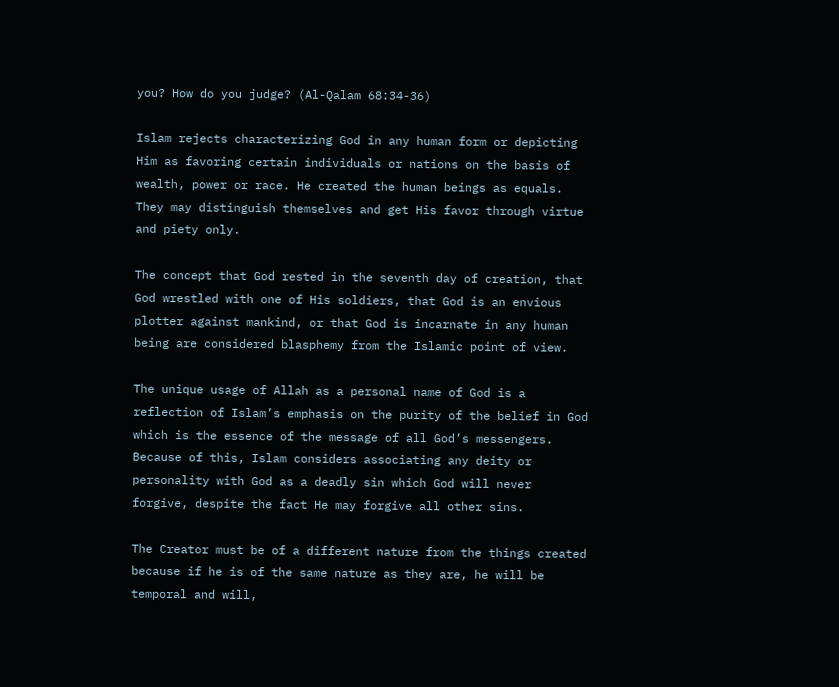you? How do you judge? (Al-Qalam 68:34-36)

Islam rejects characterizing God in any human form or depicting Him as favoring certain individuals or nations on the basis of wealth, power or race. He created the human beings as equals. They may distinguish themselves and get His favor through virtue and piety only.

The concept that God rested in the seventh day of creation, that God wrestled with one of His soldiers, that God is an envious plotter against mankind, or that God is incarnate in any human being are considered blasphemy from the Islamic point of view.

The unique usage of Allah as a personal name of God is a reflection of Islam’s emphasis on the purity of the belief in God which is the essence of the message of all God’s messengers. Because of this, Islam considers associating any deity or personality with God as a deadly sin which God will never forgive, despite the fact He may forgive all other sins.

The Creator must be of a different nature from the things created because if he is of the same nature as they are, he will be temporal and will,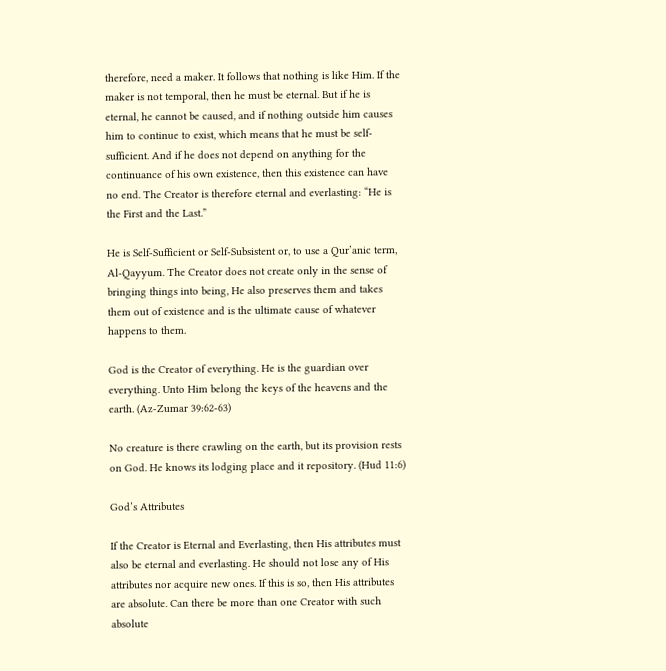therefore, need a maker. It follows that nothing is like Him. If the maker is not temporal, then he must be eternal. But if he is eternal, he cannot be caused, and if nothing outside him causes him to continue to exist, which means that he must be self-sufficient. And if he does not depend on anything for the continuance of his own existence, then this existence can have no end. The Creator is therefore eternal and everlasting: “He is the First and the Last.”

He is Self-Sufficient or Self-Subsistent or, to use a Qur’anic term, Al-Qayyum. The Creator does not create only in the sense of bringing things into being, He also preserves them and takes them out of existence and is the ultimate cause of whatever happens to them.

God is the Creator of everything. He is the guardian over everything. Unto Him belong the keys of the heavens and the earth. (Az-Zumar 39:62-63)

No creature is there crawling on the earth, but its provision rests on God. He knows its lodging place and it repository. (Hud 11:6)

God’s Attributes

If the Creator is Eternal and Everlasting, then His attributes must also be eternal and everlasting. He should not lose any of His attributes nor acquire new ones. If this is so, then His attributes are absolute. Can there be more than one Creator with such absolute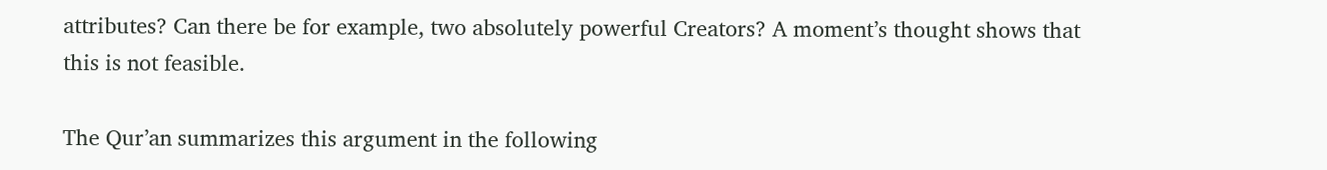attributes? Can there be for example, two absolutely powerful Creators? A moment’s thought shows that this is not feasible.

The Qur’an summarizes this argument in the following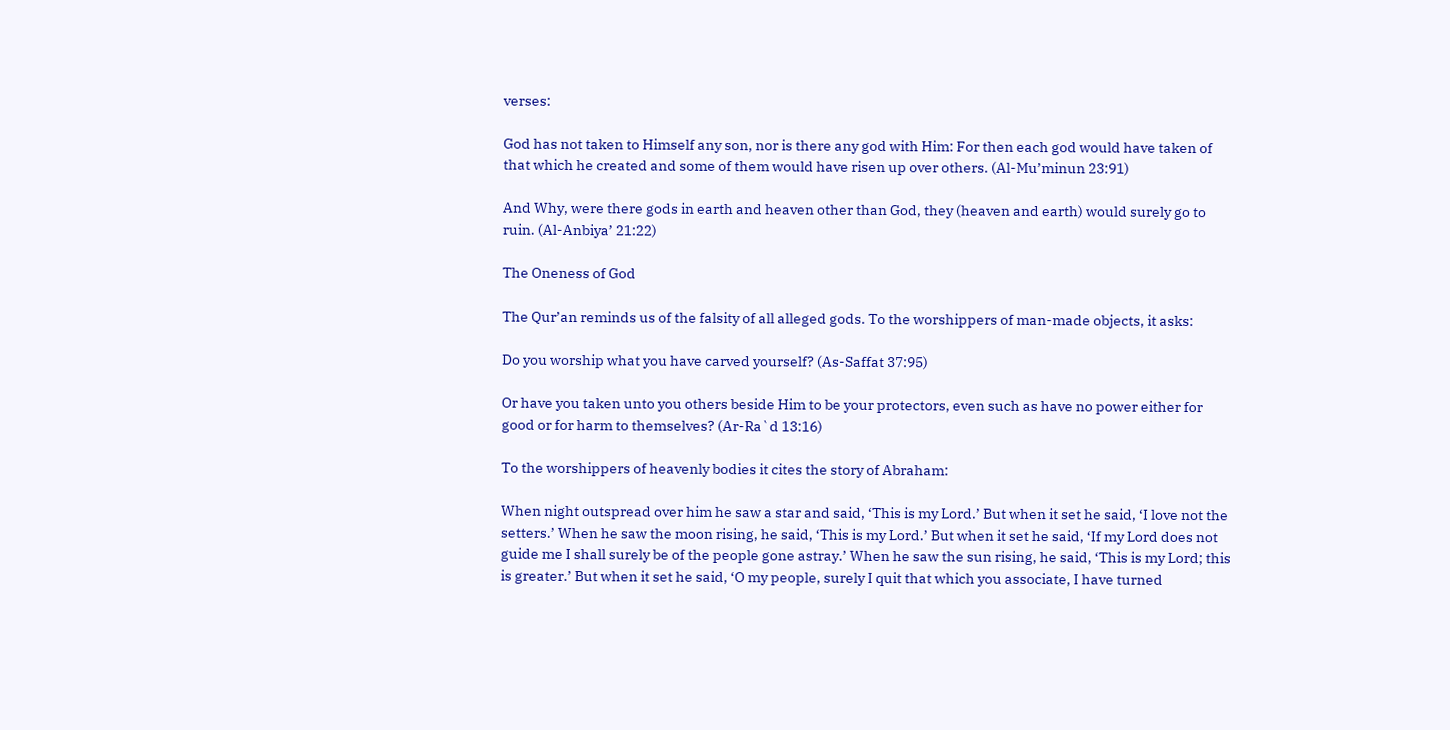verses:

God has not taken to Himself any son, nor is there any god with Him: For then each god would have taken of that which he created and some of them would have risen up over others. (Al-Mu’minun 23:91)

And Why, were there gods in earth and heaven other than God, they (heaven and earth) would surely go to ruin. (Al-Anbiya’ 21:22)

The Oneness of God

The Qur’an reminds us of the falsity of all alleged gods. To the worshippers of man-made objects, it asks:

Do you worship what you have carved yourself? (As-Saffat 37:95)

Or have you taken unto you others beside Him to be your protectors, even such as have no power either for good or for harm to themselves? (Ar-Ra`d 13:16)

To the worshippers of heavenly bodies it cites the story of Abraham:

When night outspread over him he saw a star and said, ‘This is my Lord.’ But when it set he said, ‘I love not the setters.’ When he saw the moon rising, he said, ‘This is my Lord.’ But when it set he said, ‘If my Lord does not guide me I shall surely be of the people gone astray.’ When he saw the sun rising, he said, ‘This is my Lord; this is greater.’ But when it set he said, ‘O my people, surely I quit that which you associate, I have turned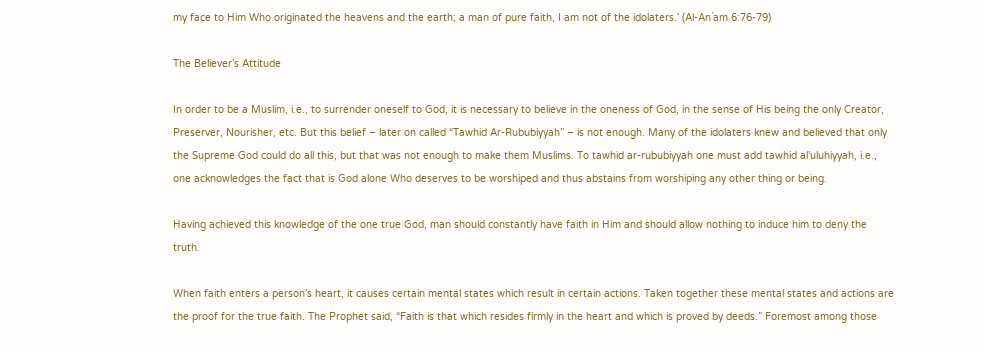my face to Him Who originated the heavens and the earth; a man of pure faith, I am not of the idolaters.’ (Al-An`am 6:76-79)

The Believer’s Attitude

In order to be a Muslim, i.e., to surrender oneself to God, it is necessary to believe in the oneness of God, in the sense of His being the only Creator, Preserver, Nourisher, etc. But this belief – later on called “Tawhid Ar-Rububiyyah” – is not enough. Many of the idolaters knew and believed that only the Supreme God could do all this, but that was not enough to make them Muslims. To tawhid ar-rububiyyah one must add tawhid al’uluhiyyah, i.e., one acknowledges the fact that is God alone Who deserves to be worshiped and thus abstains from worshiping any other thing or being.

Having achieved this knowledge of the one true God, man should constantly have faith in Him and should allow nothing to induce him to deny the truth.

When faith enters a person’s heart, it causes certain mental states which result in certain actions. Taken together these mental states and actions are the proof for the true faith. The Prophet said, “Faith is that which resides firmly in the heart and which is proved by deeds.” Foremost among those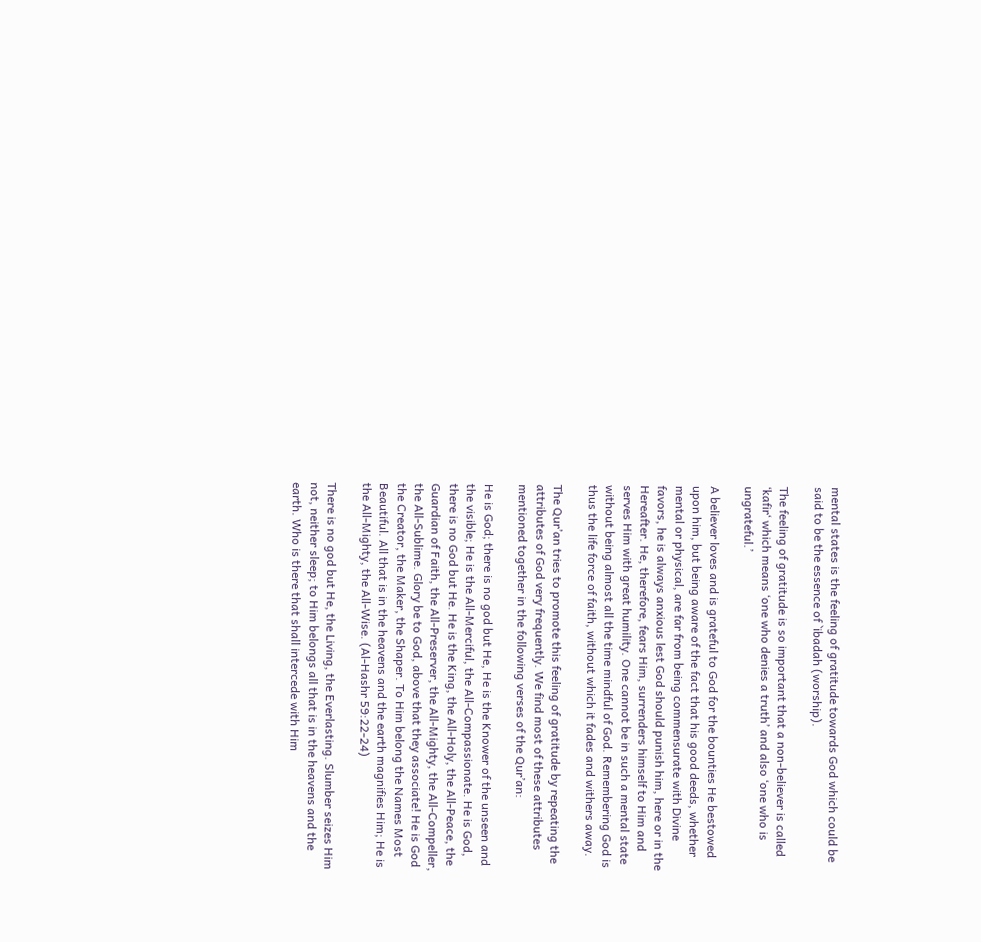mental states is the feeling of gratitude towards God which could be said to be the essence of `ibadah (worship).

The feeling of gratitude is so important that a non-believer is called ‘kafir‘ which means ‘one who denies a truth’ and also ‘one who is ungrateful.’

A believer loves and is grateful to God for the bounties He bestowed upon him, but being aware of the fact that his good deeds, whether mental or physical, are far from being commensurate with Divine favors, he is always anxious lest God should punish him, here or in the Hereafter. He, therefore, fears Him, surrenders himself to Him and serves Him with great humility. One cannot be in such a mental state without being almost all the time mindful of God. Remembering God is thus the life force of faith, without which it fades and withers away.

The Qur’an tries to promote this feeling of gratitude by repeating the attributes of God very frequently. We find most of these attributes mentioned together in the following verses of the Qur’an:

He is God; there is no god but He, He is the Knower of the unseen and the visible; He is the All-Merciful, the All-Compassionate. He is God, there is no God but He. He is the King, the All-Holy, the All-Peace, the Guardian of Faith, the All-Preserver, the All-Mighty, the All-Compeller, the All-Sublime. Glory be to God, above that they associate! He is God the Creator, the Maker, the Shaper. To Him belong the Names Most Beautiful. All that is in the heavens and the earth magnifies Him; He is the All-Mighty, the All-Wise. (Al-Hashr 59:22-24)

There is no god but He, the Living, the Everlasting. Slumber seizes Him not, neither sleep; to Him belongs all that is in the heavens and the earth. Who is there that shall intercede with Him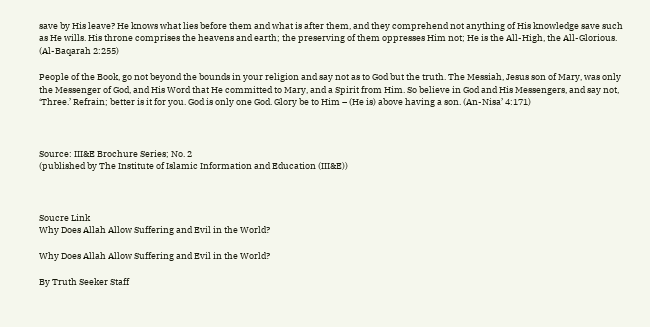save by His leave? He knows what lies before them and what is after them, and they comprehend not anything of His knowledge save such as He wills. His throne comprises the heavens and earth; the preserving of them oppresses Him not; He is the All-High, the All-Glorious. (Al-Baqarah 2:255)

People of the Book, go not beyond the bounds in your religion and say not as to God but the truth. The Messiah, Jesus son of Mary, was only the Messenger of God, and His Word that He committed to Mary, and a Spirit from Him. So believe in God and His Messengers, and say not, ‘Three.’ Refrain; better is it for you. God is only one God. Glory be to Him – (He is) above having a son. (An-Nisa’ 4:171)



Source: III&E Brochure Series; No. 2
(published by The Institute of Islamic Information and Education (III&E))



Soucre Link
Why Does Allah Allow Suffering and Evil in the World?

Why Does Allah Allow Suffering and Evil in the World?

By Truth Seeker Staff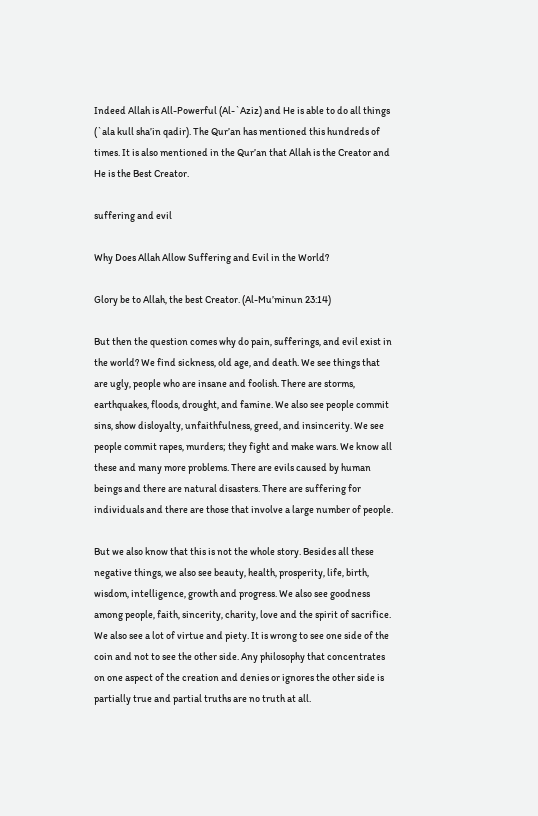Indeed Allah is All-Powerful (Al-`Aziz) and He is able to do all things (`ala kull sha’in qadir). The Qur’an has mentioned this hundreds of times. It is also mentioned in the Qur’an that Allah is the Creator and He is the Best Creator.

suffering and evil

Why Does Allah Allow Suffering and Evil in the World?

Glory be to Allah, the best Creator. (Al-Mu’minun 23:14)

But then the question comes why do pain, sufferings, and evil exist in the world? We find sickness, old age, and death. We see things that are ugly, people who are insane and foolish. There are storms, earthquakes, floods, drought, and famine. We also see people commit sins, show disloyalty, unfaithfulness, greed, and insincerity. We see people commit rapes, murders; they fight and make wars. We know all these and many more problems. There are evils caused by human beings and there are natural disasters. There are suffering for individuals and there are those that involve a large number of people.

But we also know that this is not the whole story. Besides all these negative things, we also see beauty, health, prosperity, life, birth, wisdom, intelligence, growth and progress. We also see goodness among people, faith, sincerity, charity, love and the spirit of sacrifice. We also see a lot of virtue and piety. It is wrong to see one side of the coin and not to see the other side. Any philosophy that concentrates on one aspect of the creation and denies or ignores the other side is partially true and partial truths are no truth at all.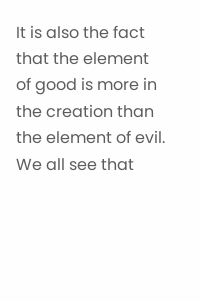It is also the fact that the element of good is more in the creation than the element of evil. We all see that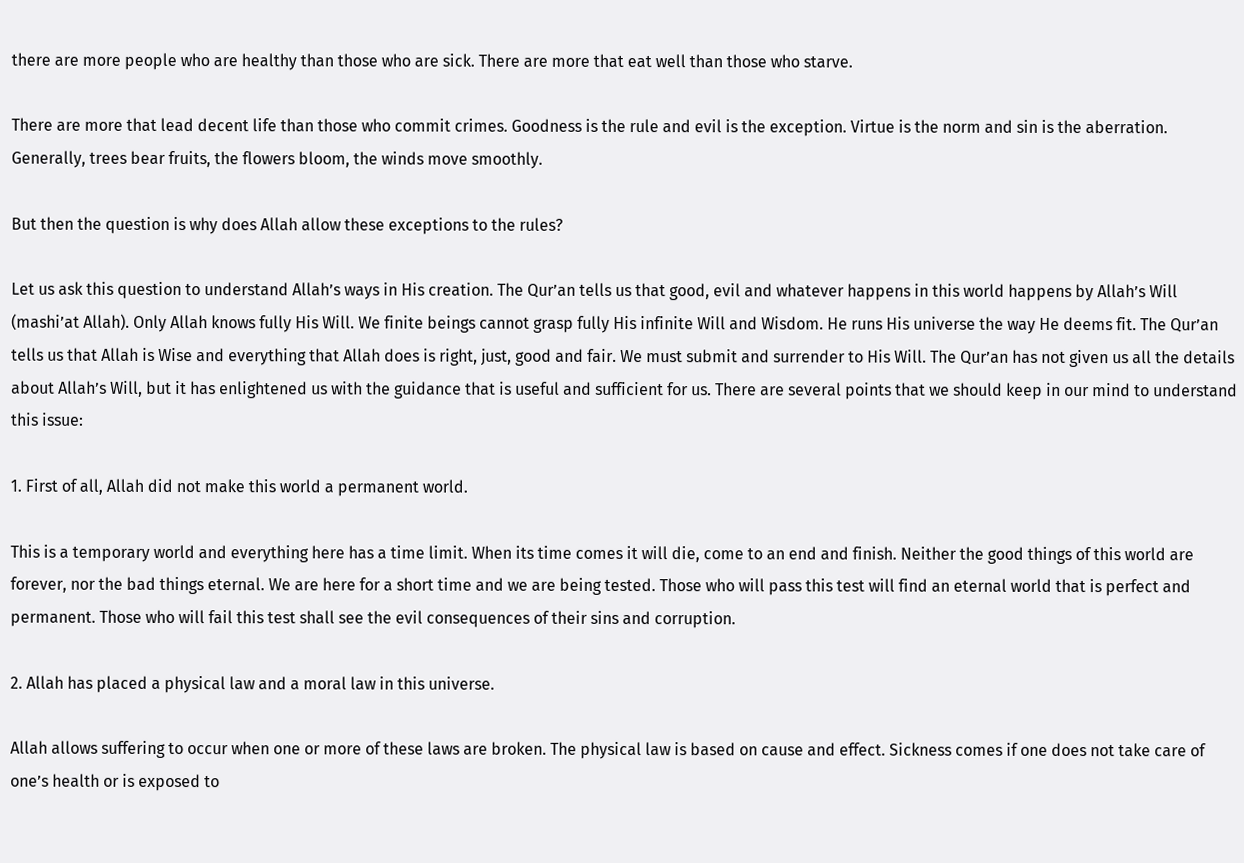there are more people who are healthy than those who are sick. There are more that eat well than those who starve.

There are more that lead decent life than those who commit crimes. Goodness is the rule and evil is the exception. Virtue is the norm and sin is the aberration. Generally, trees bear fruits, the flowers bloom, the winds move smoothly.

But then the question is why does Allah allow these exceptions to the rules?

Let us ask this question to understand Allah’s ways in His creation. The Qur’an tells us that good, evil and whatever happens in this world happens by Allah’s Will (mashi’at Allah). Only Allah knows fully His Will. We finite beings cannot grasp fully His infinite Will and Wisdom. He runs His universe the way He deems fit. The Qur’an tells us that Allah is Wise and everything that Allah does is right, just, good and fair. We must submit and surrender to His Will. The Qur’an has not given us all the details about Allah’s Will, but it has enlightened us with the guidance that is useful and sufficient for us. There are several points that we should keep in our mind to understand this issue:

1. First of all, Allah did not make this world a permanent world.

This is a temporary world and everything here has a time limit. When its time comes it will die, come to an end and finish. Neither the good things of this world are forever, nor the bad things eternal. We are here for a short time and we are being tested. Those who will pass this test will find an eternal world that is perfect and permanent. Those who will fail this test shall see the evil consequences of their sins and corruption.

2. Allah has placed a physical law and a moral law in this universe.

Allah allows suffering to occur when one or more of these laws are broken. The physical law is based on cause and effect. Sickness comes if one does not take care of one’s health or is exposed to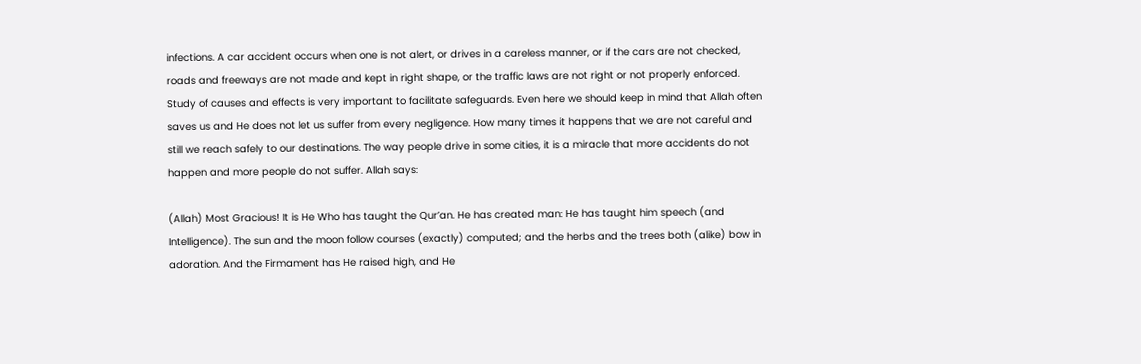infections. A car accident occurs when one is not alert, or drives in a careless manner, or if the cars are not checked, roads and freeways are not made and kept in right shape, or the traffic laws are not right or not properly enforced. Study of causes and effects is very important to facilitate safeguards. Even here we should keep in mind that Allah often saves us and He does not let us suffer from every negligence. How many times it happens that we are not careful and still we reach safely to our destinations. The way people drive in some cities, it is a miracle that more accidents do not happen and more people do not suffer. Allah says:

(Allah) Most Gracious! It is He Who has taught the Qur’an. He has created man: He has taught him speech (and Intelligence). The sun and the moon follow courses (exactly) computed; and the herbs and the trees both (alike) bow in adoration. And the Firmament has He raised high, and He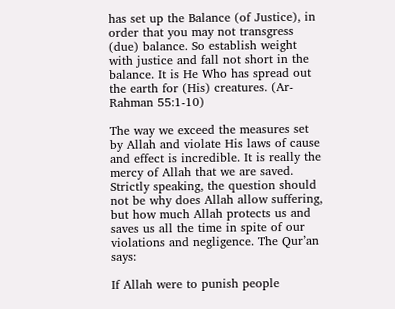has set up the Balance (of Justice), in order that you may not transgress (due) balance. So establish weight with justice and fall not short in the balance. It is He Who has spread out the earth for (His) creatures. (Ar-Rahman 55:1-10)

The way we exceed the measures set by Allah and violate His laws of cause and effect is incredible. It is really the mercy of Allah that we are saved. Strictly speaking, the question should not be why does Allah allow suffering, but how much Allah protects us and saves us all the time in spite of our violations and negligence. The Qur’an says:

If Allah were to punish people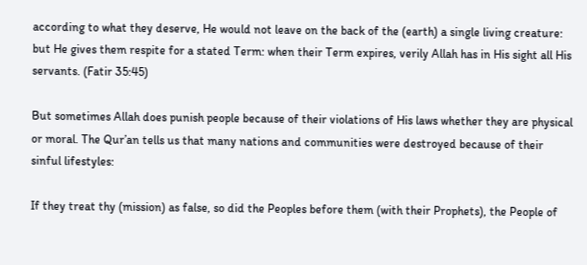according to what they deserve, He would not leave on the back of the (earth) a single living creature: but He gives them respite for a stated Term: when their Term expires, verily Allah has in His sight all His servants. (Fatir 35:45)

But sometimes Allah does punish people because of their violations of His laws whether they are physical or moral. The Qur’an tells us that many nations and communities were destroyed because of their sinful lifestyles:

If they treat thy (mission) as false, so did the Peoples before them (with their Prophets), the People of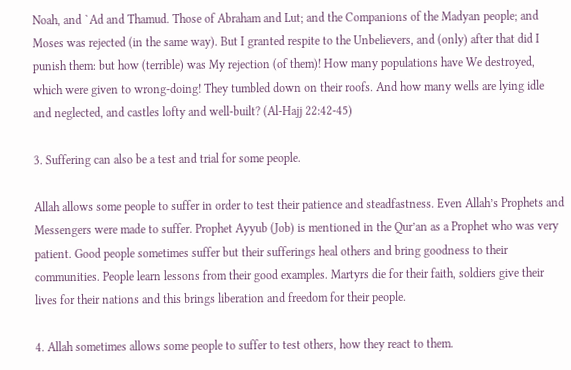Noah, and `Ad and Thamud. Those of Abraham and Lut; and the Companions of the Madyan people; and Moses was rejected (in the same way). But I granted respite to the Unbelievers, and (only) after that did I punish them: but how (terrible) was My rejection (of them)! How many populations have We destroyed, which were given to wrong-doing! They tumbled down on their roofs. And how many wells are lying idle and neglected, and castles lofty and well-built? (Al-Hajj 22:42-45)

3. Suffering can also be a test and trial for some people.

Allah allows some people to suffer in order to test their patience and steadfastness. Even Allah’s Prophets and Messengers were made to suffer. Prophet Ayyub (Job) is mentioned in the Qur’an as a Prophet who was very patient. Good people sometimes suffer but their sufferings heal others and bring goodness to their communities. People learn lessons from their good examples. Martyrs die for their faith, soldiers give their lives for their nations and this brings liberation and freedom for their people.

4. Allah sometimes allows some people to suffer to test others, how they react to them.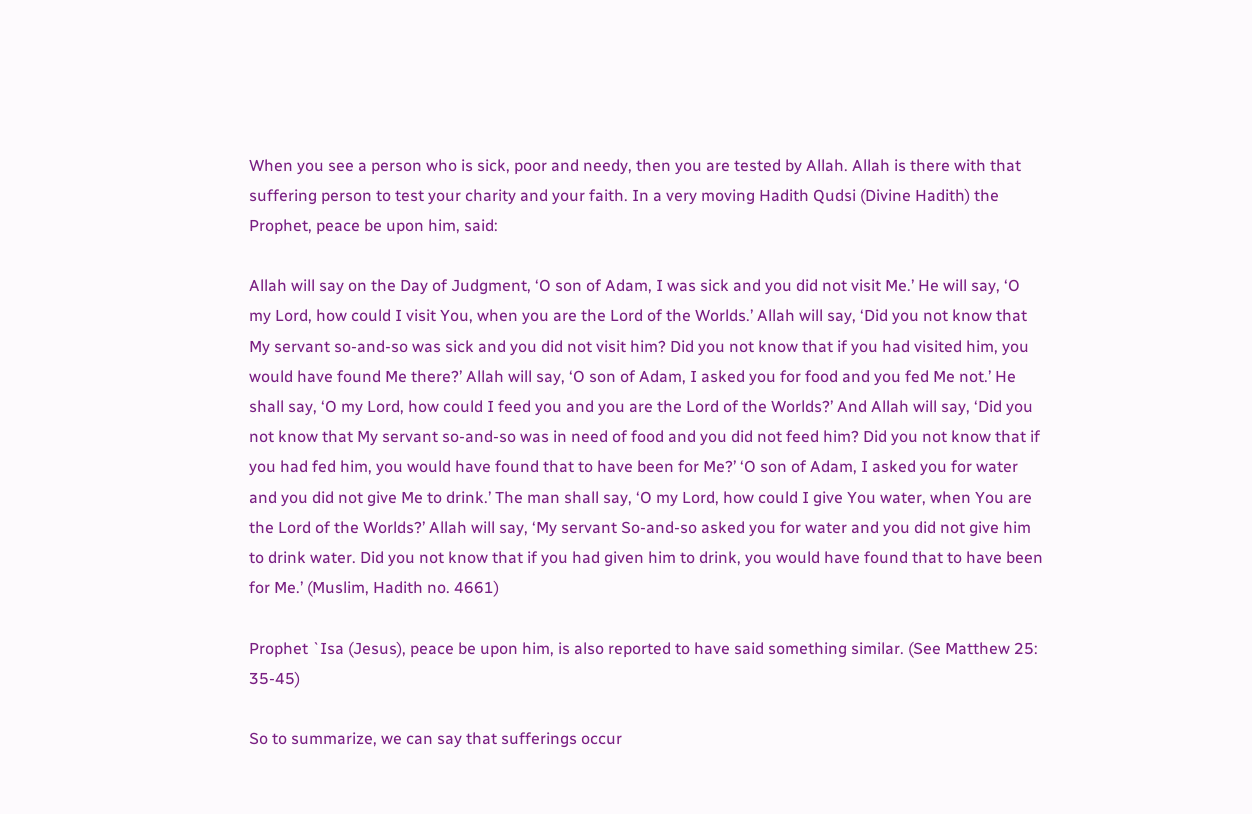When you see a person who is sick, poor and needy, then you are tested by Allah. Allah is there with that suffering person to test your charity and your faith. In a very moving Hadith Qudsi (Divine Hadith) the Prophet, peace be upon him, said:

Allah will say on the Day of Judgment, ‘O son of Adam, I was sick and you did not visit Me.’ He will say, ‘O my Lord, how could I visit You, when you are the Lord of the Worlds.’ Allah will say, ‘Did you not know that My servant so-and-so was sick and you did not visit him? Did you not know that if you had visited him, you would have found Me there?’ Allah will say, ‘O son of Adam, I asked you for food and you fed Me not.’ He shall say, ‘O my Lord, how could I feed you and you are the Lord of the Worlds?’ And Allah will say, ‘Did you not know that My servant so-and-so was in need of food and you did not feed him? Did you not know that if you had fed him, you would have found that to have been for Me?’ ‘O son of Adam, I asked you for water and you did not give Me to drink.’ The man shall say, ‘O my Lord, how could I give You water, when You are the Lord of the Worlds?’ Allah will say, ‘My servant So-and-so asked you for water and you did not give him to drink water. Did you not know that if you had given him to drink, you would have found that to have been for Me.’ (Muslim, Hadith no. 4661)

Prophet `Isa (Jesus), peace be upon him, is also reported to have said something similar. (See Matthew 25: 35-45)

So to summarize, we can say that sufferings occur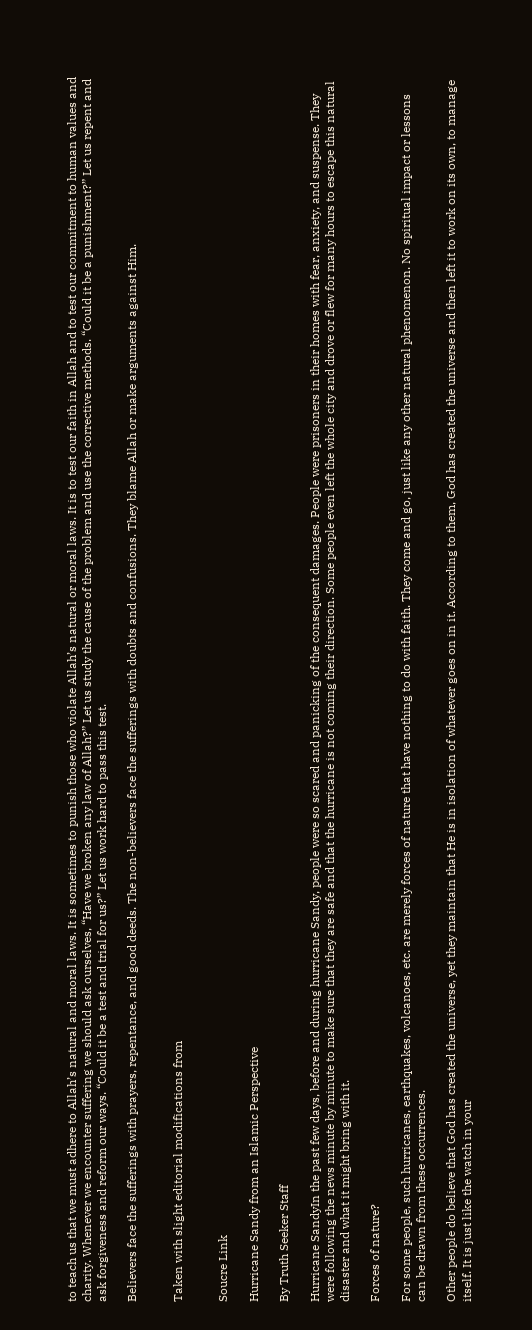to teach us that we must adhere to Allah’s natural and moral laws. It is sometimes to punish those who violate Allah’s natural or moral laws. It is to test our faith in Allah and to test our commitment to human values and charity. Whenever we encounter suffering we should ask ourselves, “Have we broken any law of Allah?” Let us study the cause of the problem and use the corrective methods. “Could it be a punishment?” Let us repent and ask forgiveness and reform our ways. “Could it be a test and trial for us?” Let us work hard to pass this test.

Believers face the sufferings with prayers, repentance, and good deeds. The non-believers face the sufferings with doubts and confusions. They blame Allah or make arguments against Him.


Taken with slight editorial modifications from


Soucre Link

Hurricane Sandy from an Islamic Perspective

By Truth Seeker Staff

Hurricane SandyIn the past few days, before and during hurricane Sandy, people were so scared and panicking of the consequent damages. People were prisoners in their homes with fear, anxiety, and suspense. They were following the news minute by minute to make sure that they are safe and that the hurricane is not coming their direction. Some people even left the whole city and drove or flew for many hours to escape this natural disaster and what it might bring with it.

Forces of nature?

For some people, such hurricanes, earthquakes, volcanoes, etc. are merely forces of nature that have nothing to do with faith. They come and go, just like any other natural phenomenon. No spiritual impact or lessons can be drawn from these occurrences.

Other people do believe that God has created the universe, yet they maintain that He is in isolation of whatever goes on in it. According to them, God has created the universe and then left it to work on its own, to manage itself. It is just like the watch in your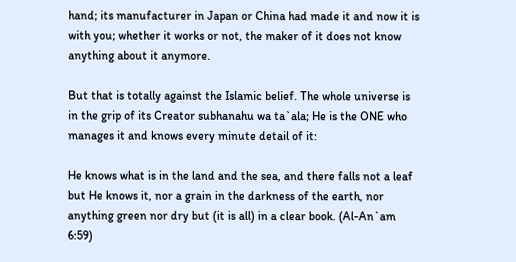hand; its manufacturer in Japan or China had made it and now it is with you; whether it works or not, the maker of it does not know anything about it anymore.

But that is totally against the Islamic belief. The whole universe is in the grip of its Creator subhanahu wa ta`ala; He is the ONE who manages it and knows every minute detail of it:

He knows what is in the land and the sea, and there falls not a leaf but He knows it, nor a grain in the darkness of the earth, nor anything green nor dry but (it is all) in a clear book. (Al-An`am 6:59)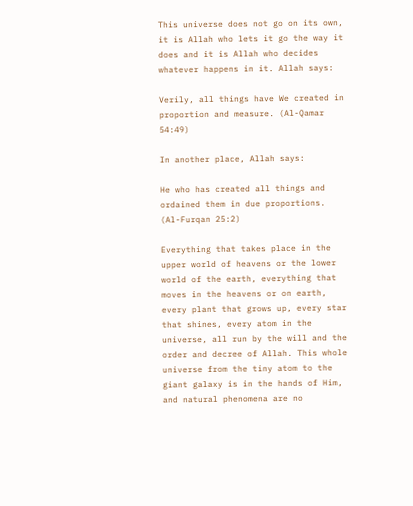This universe does not go on its own, it is Allah who lets it go the way it does and it is Allah who decides whatever happens in it. Allah says:

Verily, all things have We created in proportion and measure. (Al-Qamar 54:49)

In another place, Allah says:

He who has created all things and ordained them in due proportions. (Al-Furqan 25:2)

Everything that takes place in the upper world of heavens or the lower world of the earth, everything that moves in the heavens or on earth, every plant that grows up, every star that shines, every atom in the universe, all run by the will and the order and decree of Allah. This whole universe from the tiny atom to the giant galaxy is in the hands of Him, and natural phenomena are no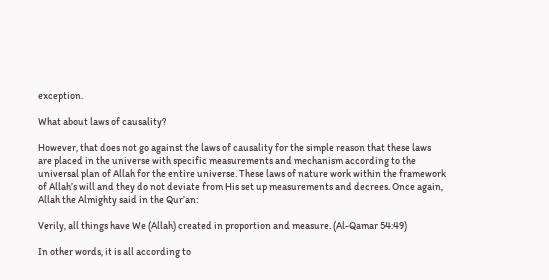exception.

What about laws of causality?

However, that does not go against the laws of causality for the simple reason that these laws are placed in the universe with specific measurements and mechanism according to the universal plan of Allah for the entire universe. These laws of nature work within the framework of Allah’s will and they do not deviate from His set up measurements and decrees. Once again, Allah the Almighty said in the Qur’an:

Verily, all things have We (Allah) created in proportion and measure. (Al-Qamar 54:49)

In other words, it is all according to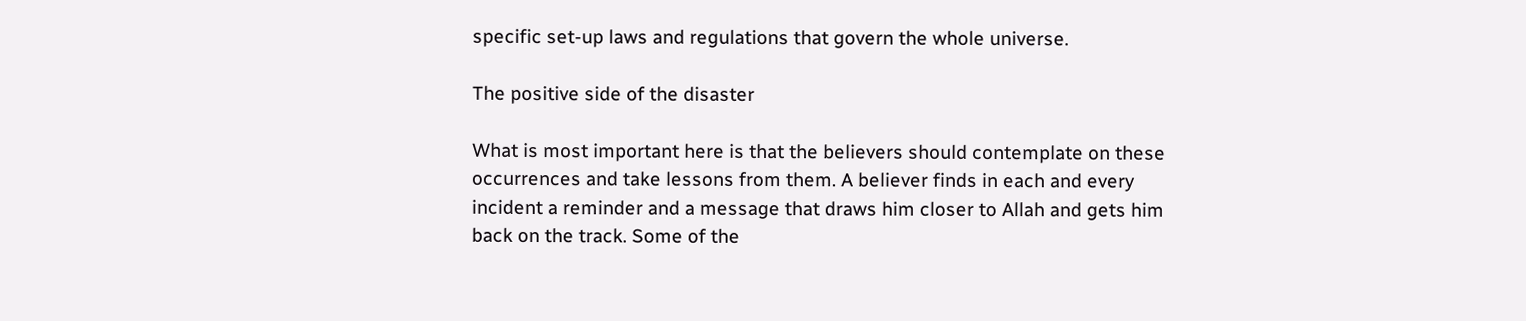specific set-up laws and regulations that govern the whole universe.

The positive side of the disaster

What is most important here is that the believers should contemplate on these occurrences and take lessons from them. A believer finds in each and every incident a reminder and a message that draws him closer to Allah and gets him back on the track. Some of the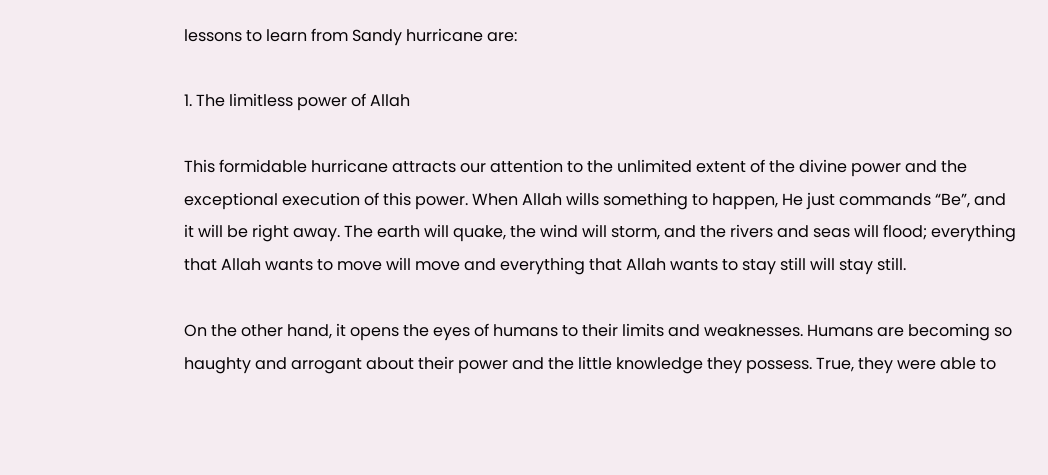lessons to learn from Sandy hurricane are:

1. The limitless power of Allah

This formidable hurricane attracts our attention to the unlimited extent of the divine power and the exceptional execution of this power. When Allah wills something to happen, He just commands “Be”, and it will be right away. The earth will quake, the wind will storm, and the rivers and seas will flood; everything that Allah wants to move will move and everything that Allah wants to stay still will stay still.

On the other hand, it opens the eyes of humans to their limits and weaknesses. Humans are becoming so haughty and arrogant about their power and the little knowledge they possess. True, they were able to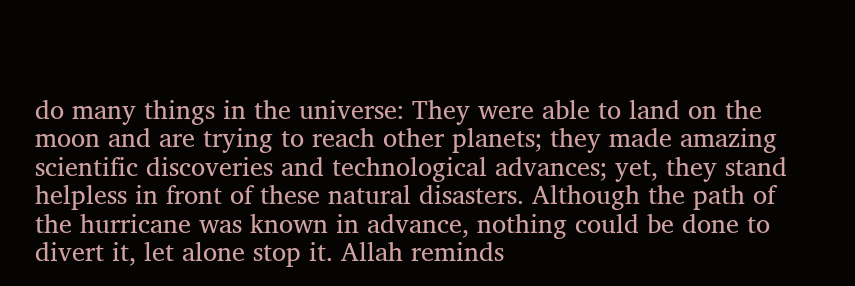do many things in the universe: They were able to land on the moon and are trying to reach other planets; they made amazing scientific discoveries and technological advances; yet, they stand helpless in front of these natural disasters. Although the path of the hurricane was known in advance, nothing could be done to divert it, let alone stop it. Allah reminds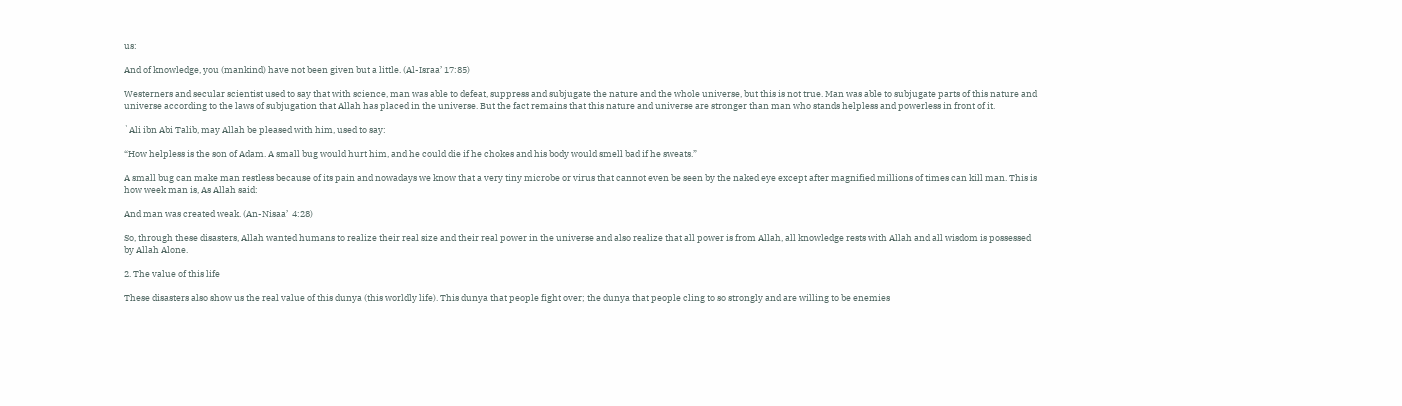us:

And of knowledge, you (mankind) have not been given but a little. (Al-Israa’ 17:85)

Westerners and secular scientist used to say that with science, man was able to defeat, suppress and subjugate the nature and the whole universe, but this is not true. Man was able to subjugate parts of this nature and universe according to the laws of subjugation that Allah has placed in the universe. But the fact remains that this nature and universe are stronger than man who stands helpless and powerless in front of it.

`Ali ibn Abi Talib, may Allah be pleased with him, used to say:

“How helpless is the son of Adam. A small bug would hurt him, and he could die if he chokes and his body would smell bad if he sweats.”

A small bug can make man restless because of its pain and nowadays we know that a very tiny microbe or virus that cannot even be seen by the naked eye except after magnified millions of times can kill man. This is how week man is, As Allah said:

And man was created weak. (An-Nisaa’  4:28)

So, through these disasters, Allah wanted humans to realize their real size and their real power in the universe and also realize that all power is from Allah, all knowledge rests with Allah and all wisdom is possessed by Allah Alone.

2. The value of this life

These disasters also show us the real value of this dunya (this worldly life). This dunya that people fight over; the dunya that people cling to so strongly and are willing to be enemies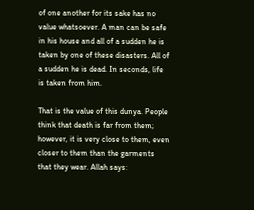of one another for its sake has no value whatsoever. A man can be safe in his house and all of a sudden he is taken by one of these disasters. All of a sudden he is dead. In seconds, life is taken from him.

That is the value of this dunya. People think that death is far from them; however, it is very close to them, even closer to them than the garments that they wear. Allah says: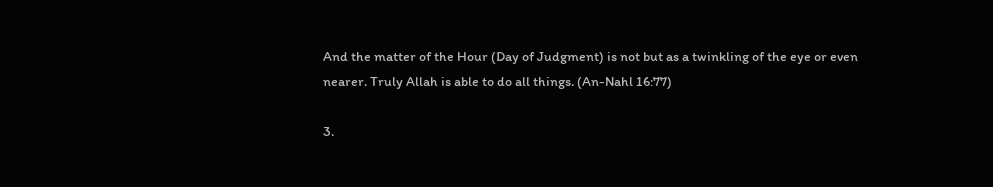And the matter of the Hour (Day of Judgment) is not but as a twinkling of the eye or even nearer. Truly Allah is able to do all things. (An-Nahl 16:77)

3.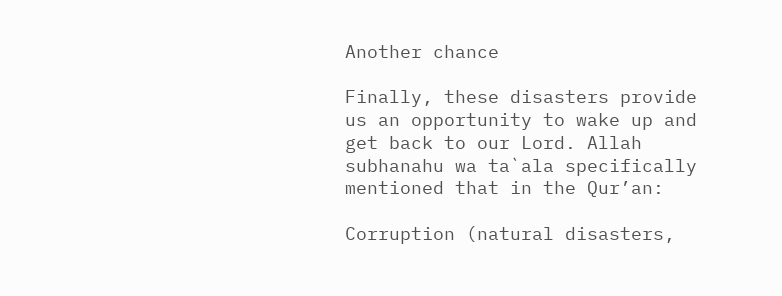Another chance

Finally, these disasters provide us an opportunity to wake up and get back to our Lord. Allah subhanahu wa ta`ala specifically mentioned that in the Qur’an:

Corruption (natural disasters,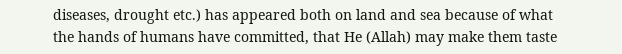diseases, drought etc.) has appeared both on land and sea because of what the hands of humans have committed, that He (Allah) may make them taste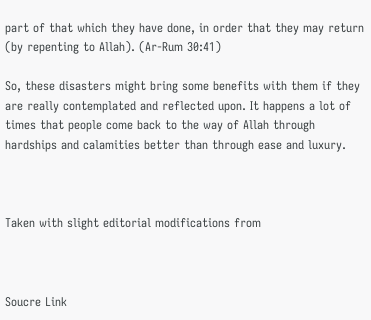part of that which they have done, in order that they may return (by repenting to Allah). (Ar-Rum 30:41)

So, these disasters might bring some benefits with them if they are really contemplated and reflected upon. It happens a lot of times that people come back to the way of Allah through hardships and calamities better than through ease and luxury.



Taken with slight editorial modifications from



Soucre Link